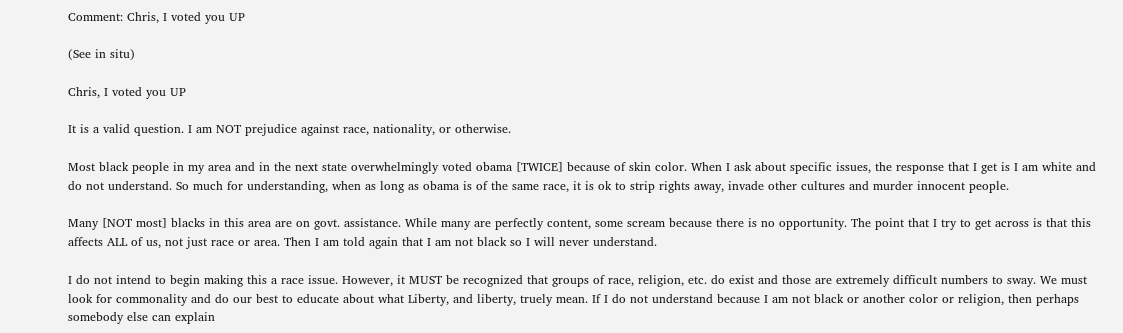Comment: Chris, I voted you UP

(See in situ)

Chris, I voted you UP

It is a valid question. I am NOT prejudice against race, nationality, or otherwise.

Most black people in my area and in the next state overwhelmingly voted obama [TWICE] because of skin color. When I ask about specific issues, the response that I get is I am white and do not understand. So much for understanding, when as long as obama is of the same race, it is ok to strip rights away, invade other cultures and murder innocent people.

Many [NOT most] blacks in this area are on govt. assistance. While many are perfectly content, some scream because there is no opportunity. The point that I try to get across is that this affects ALL of us, not just race or area. Then I am told again that I am not black so I will never understand.

I do not intend to begin making this a race issue. However, it MUST be recognized that groups of race, religion, etc. do exist and those are extremely difficult numbers to sway. We must look for commonality and do our best to educate about what Liberty, and liberty, truely mean. If I do not understand because I am not black or another color or religion, then perhaps somebody else can explain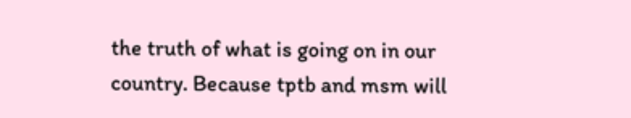the truth of what is going on in our country. Because tptb and msm will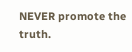NEVER promote the truth.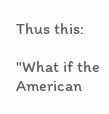Thus this:

"What if the American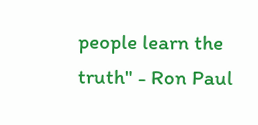people learn the truth" - Ron Paul